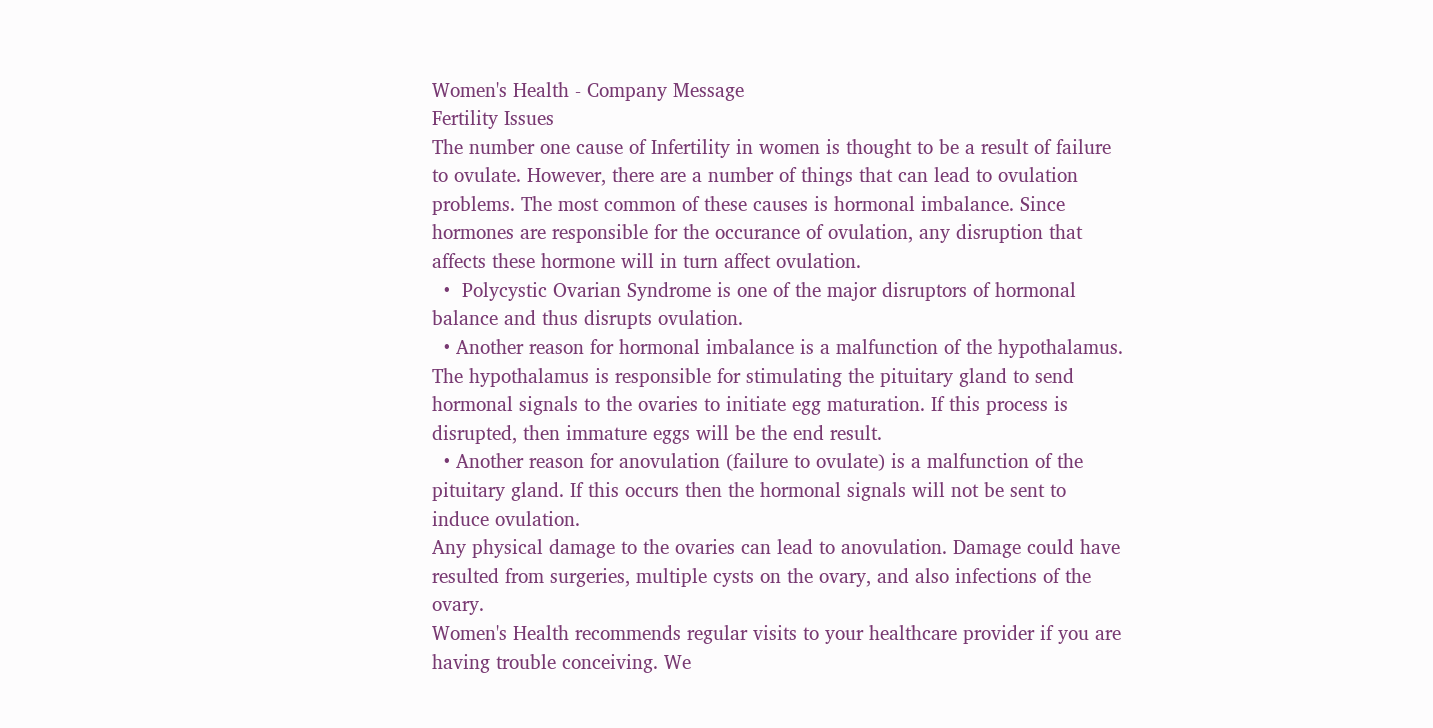Women's Health - Company Message
Fertility Issues
The number one cause of Infertility in women is thought to be a result of failure to ovulate. However, there are a number of things that can lead to ovulation problems. The most common of these causes is hormonal imbalance. Since hormones are responsible for the occurance of ovulation, any disruption that affects these hormone will in turn affect ovulation.
  •  Polycystic Ovarian Syndrome is one of the major disruptors of hormonal balance and thus disrupts ovulation.
  • Another reason for hormonal imbalance is a malfunction of the hypothalamus. The hypothalamus is responsible for stimulating the pituitary gland to send hormonal signals to the ovaries to initiate egg maturation. If this process is disrupted, then immature eggs will be the end result.
  • Another reason for anovulation (failure to ovulate) is a malfunction of the pituitary gland. If this occurs then the hormonal signals will not be sent to induce ovulation.
Any physical damage to the ovaries can lead to anovulation. Damage could have resulted from surgeries, multiple cysts on the ovary, and also infections of the ovary.
Women's Health recommends regular visits to your healthcare provider if you are having trouble conceiving. We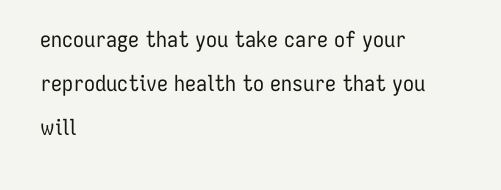encourage that you take care of your reproductive health to ensure that you will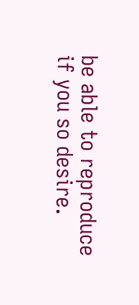be able to reproduce if you so desire.